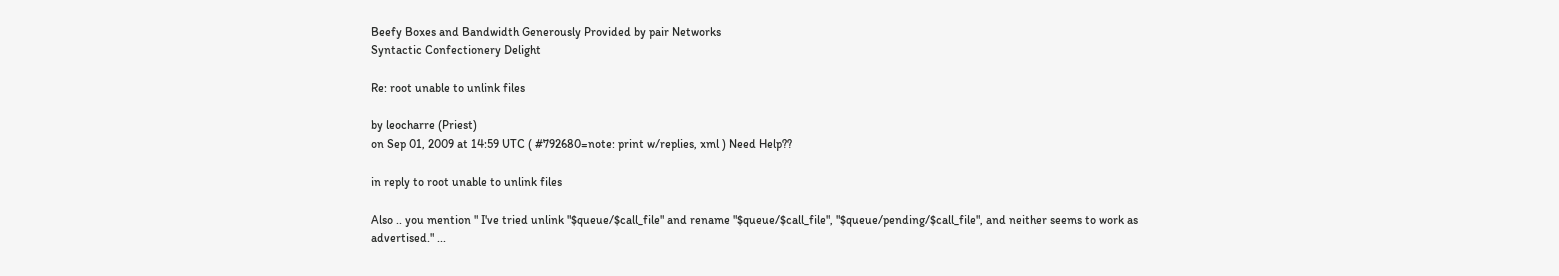Beefy Boxes and Bandwidth Generously Provided by pair Networks
Syntactic Confectionery Delight

Re: root unable to unlink files

by leocharre (Priest)
on Sep 01, 2009 at 14:59 UTC ( #792680=note: print w/replies, xml ) Need Help??

in reply to root unable to unlink files

Also .. you mention " I've tried unlink "$queue/$call_file" and rename "$queue/$call_file", "$queue/pending/$call_file", and neither seems to work as advertised." ...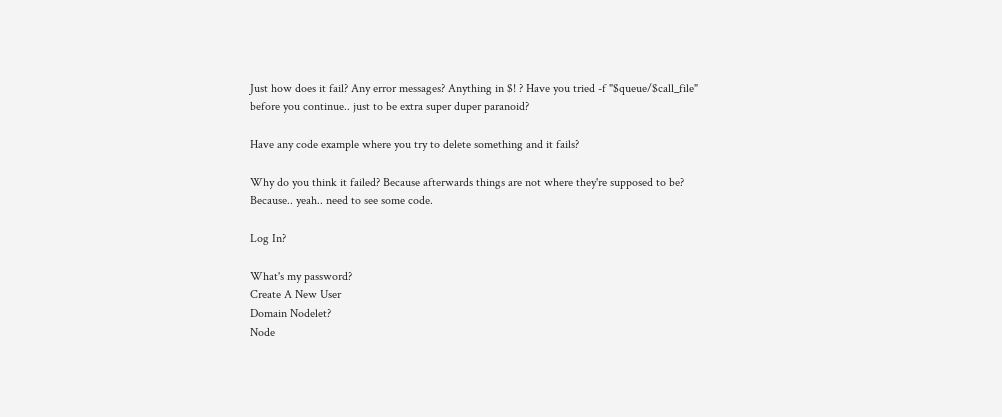Just how does it fail? Any error messages? Anything in $! ? Have you tried -f "$queue/$call_file" before you continue.. just to be extra super duper paranoid?

Have any code example where you try to delete something and it fails?

Why do you think it failed? Because afterwards things are not where they're supposed to be? Because.. yeah.. need to see some code.

Log In?

What's my password?
Create A New User
Domain Nodelet?
Node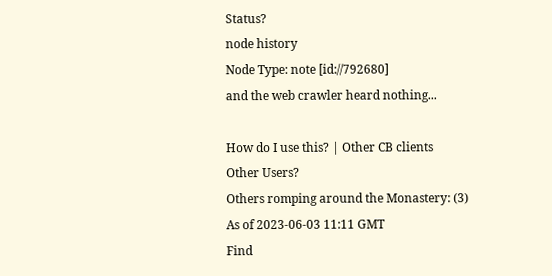Status?
node history
Node Type: note [id://792680]
and the web crawler heard nothing...

How do I use this? | Other CB clients
Other Users?
Others romping around the Monastery: (3)
As of 2023-06-03 11:11 GMT
Find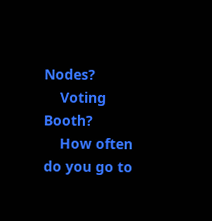Nodes?
    Voting Booth?
    How often do you go to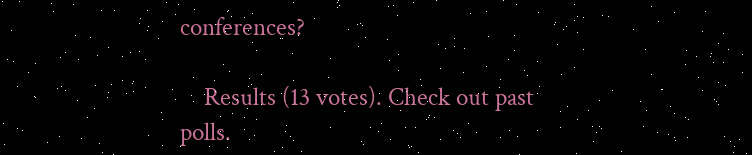conferences?

    Results (13 votes). Check out past polls.